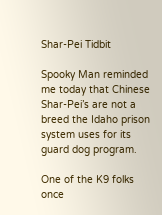Shar-Pei Tidbit

Spooky Man reminded me today that Chinese Shar-Pei’s are not a breed the Idaho prison system uses for its guard dog program.

One of the K9 folks once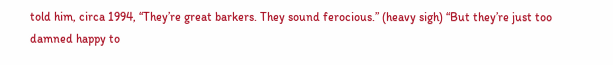told him, circa 1994, “They’re great barkers. They sound ferocious.” (heavy sigh) “But they’re just too damned happy to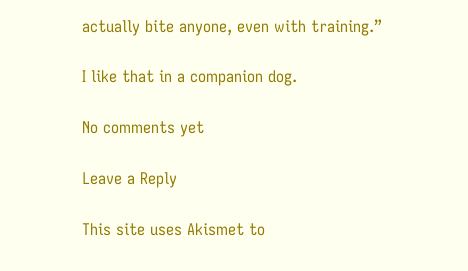actually bite anyone, even with training.”

I like that in a companion dog.

No comments yet

Leave a Reply

This site uses Akismet to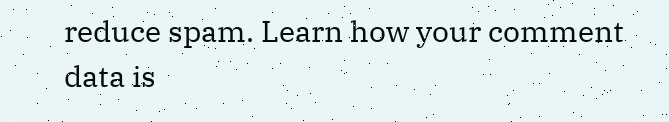reduce spam. Learn how your comment data is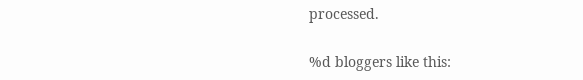processed.

%d bloggers like this: